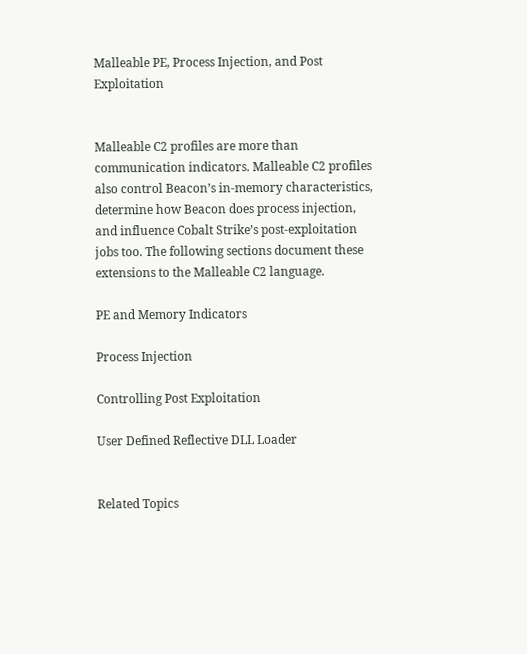Malleable PE, Process Injection, and Post Exploitation


Malleable C2 profiles are more than communication indicators. Malleable C2 profiles also control Beacon’s in-memory characteristics, determine how Beacon does process injection, and influence Cobalt Strike’s post-exploitation jobs too. The following sections document these extensions to the Malleable C2 language.

PE and Memory Indicators

Process Injection

Controlling Post Exploitation

User Defined Reflective DLL Loader


Related Topics